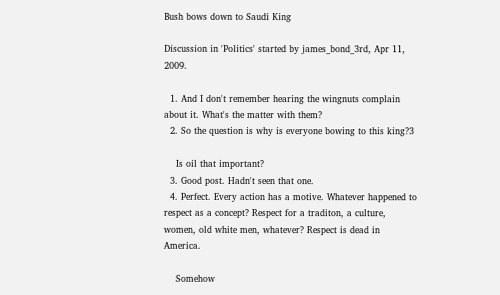Bush bows down to Saudi King

Discussion in 'Politics' started by james_bond_3rd, Apr 11, 2009.

  1. And I don't remember hearing the wingnuts complain about it. What's the matter with them?
  2. So the question is why is everyone bowing to this king?3

    Is oil that important?
  3. Good post. Hadn't seen that one.
  4. Perfect. Every action has a motive. Whatever happened to respect as a concept? Respect for a traditon, a culture, women, old white men, whatever? Respect is dead in America.

    Somehow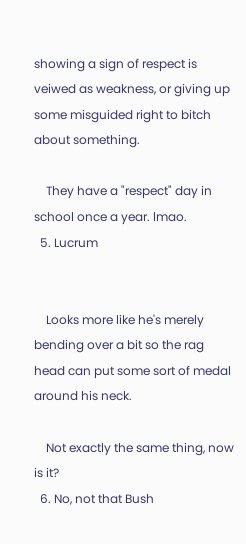showing a sign of respect is veiwed as weakness, or giving up some misguided right to bitch about something.

    They have a "respect" day in school once a year. lmao.
  5. Lucrum


    Looks more like he's merely bending over a bit so the rag head can put some sort of medal around his neck.

    Not exactly the same thing, now is it?
  6. No, not that Bush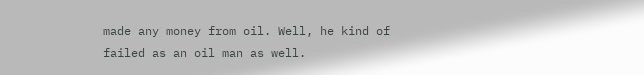made any money from oil. Well, he kind of failed as an oil man as well.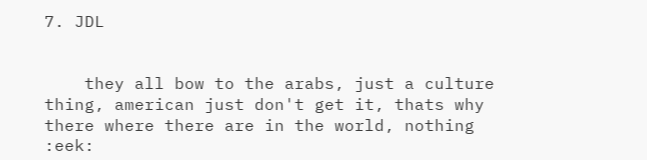7. JDL


    they all bow to the arabs, just a culture thing, american just don't get it, thats why there where there are in the world, nothing :eek: